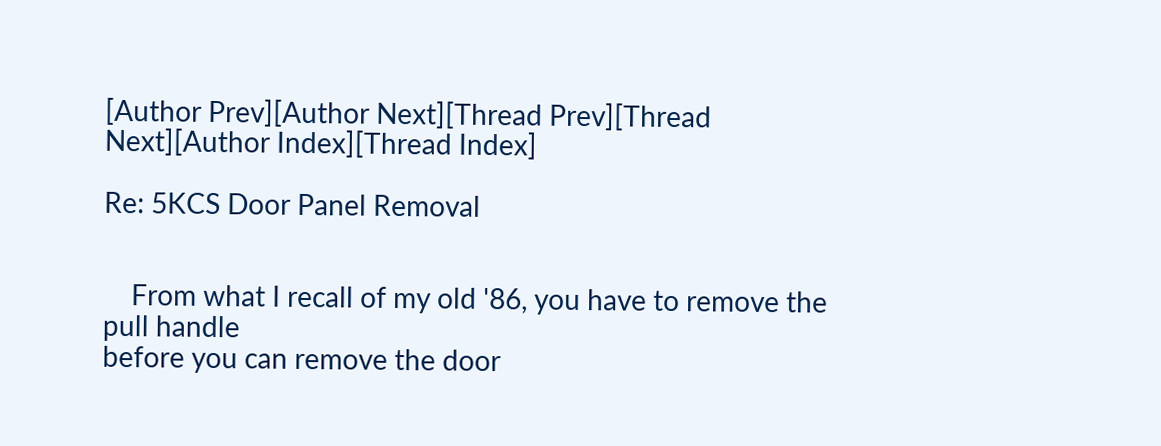[Author Prev][Author Next][Thread Prev][Thread Next][Author Index][Thread Index]

Re: 5KCS Door Panel Removal


    From what I recall of my old '86, you have to remove the pull handle
before you can remove the door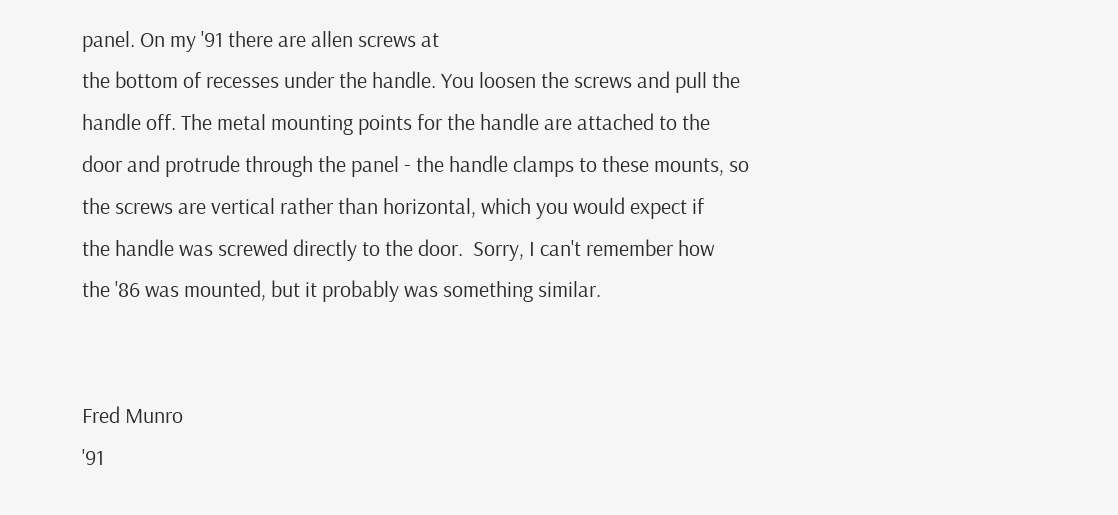panel. On my '91 there are allen screws at
the bottom of recesses under the handle. You loosen the screws and pull the
handle off. The metal mounting points for the handle are attached to the
door and protrude through the panel - the handle clamps to these mounts, so
the screws are vertical rather than horizontal, which you would expect if
the handle was screwed directly to the door.  Sorry, I can't remember how
the '86 was mounted, but it probably was something similar.


Fred Munro
'91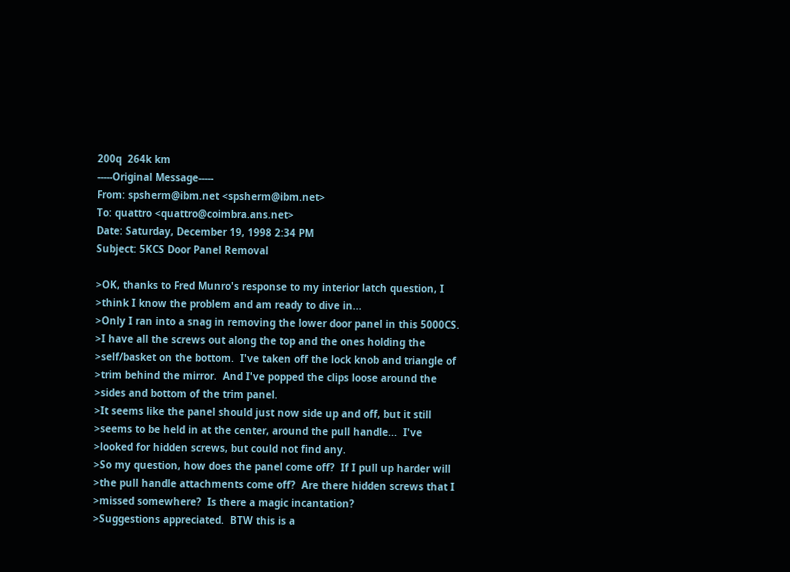200q  264k km
-----Original Message-----
From: spsherm@ibm.net <spsherm@ibm.net>
To: quattro <quattro@coimbra.ans.net>
Date: Saturday, December 19, 1998 2:34 PM
Subject: 5KCS Door Panel Removal

>OK, thanks to Fred Munro's response to my interior latch question, I
>think I know the problem and am ready to dive in...
>Only I ran into a snag in removing the lower door panel in this 5000CS.
>I have all the screws out along the top and the ones holding the
>self/basket on the bottom.  I've taken off the lock knob and triangle of
>trim behind the mirror.  And I've popped the clips loose around the
>sides and bottom of the trim panel.
>It seems like the panel should just now side up and off, but it still
>seems to be held in at the center, around the pull handle...  I've
>looked for hidden screws, but could not find any.
>So my question, how does the panel come off?  If I pull up harder will
>the pull handle attachments come off?  Are there hidden screws that I
>missed somewhere?  Is there a magic incantation?
>Suggestions appreciated.  BTW this is a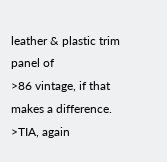leather & plastic trim panel of
>86 vintage, if that makes a difference.
>TIA, again